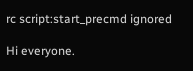rc script:start_precmd ignored

Hi everyone.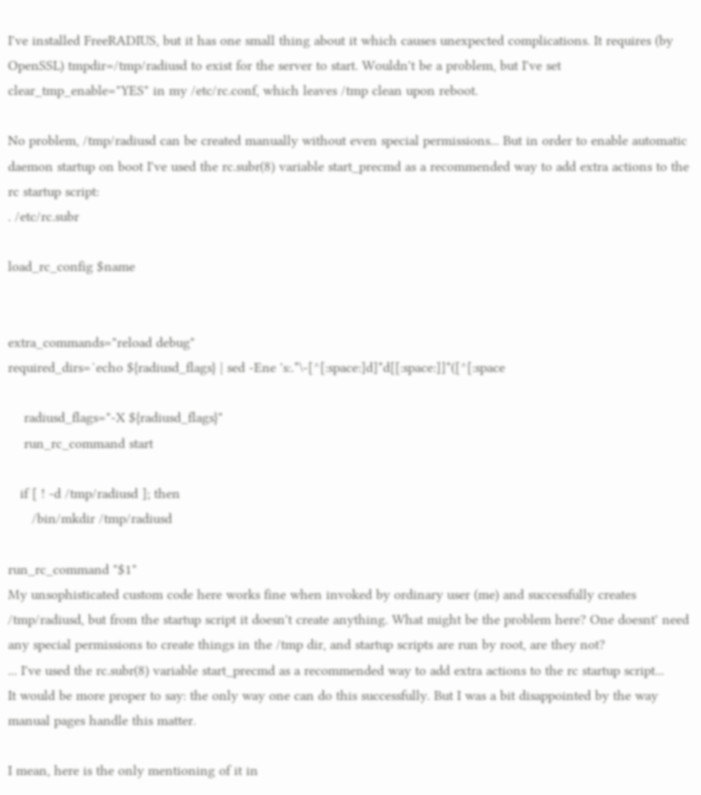I've installed FreeRADIUS, but it has one small thing about it which causes unexpected complications. It requires (by OpenSSL) tmpdir=/tmp/radiusd to exist for the server to start. Wouldn't be a problem, but I've set clear_tmp_enable="YES" in my /etc/rc.conf, which leaves /tmp clean upon reboot.

No problem, /tmp/radiusd can be created manually without even special permissions... But in order to enable automatic daemon startup on boot I've used the rc.subr(8) variable start_precmd as a recommended way to add extra actions to the rc startup script:
. /etc/rc.subr

load_rc_config $name


extra_commands="reload debug"
required_dirs=`echo ${radiusd_flags} | sed -Ene 's:.*\-[^[:space:]d]*d[[:space:]]*([^[:space

    radiusd_flags="-X ${radiusd_flags}"
    run_rc_command start

   if [ ! -d /tmp/radiusd ]; then
      /bin/mkdir /tmp/radiusd

run_rc_command "$1"
My unsophisticated custom code here works fine when invoked by ordinary user (me) and successfully creates /tmp/radiusd, but from the startup script it doesn't create anything. What might be the problem here? One doesnt' need any special permissions to create things in the /tmp dir, and startup scripts are run by root, are they not?
... I've used the rc.subr(8) variable start_precmd as a recommended way to add extra actions to the rc startup script...
It would be more proper to say: the only way one can do this successfully. But I was a bit disappointed by the way manual pages handle this matter.

I mean, here is the only mentioning of it in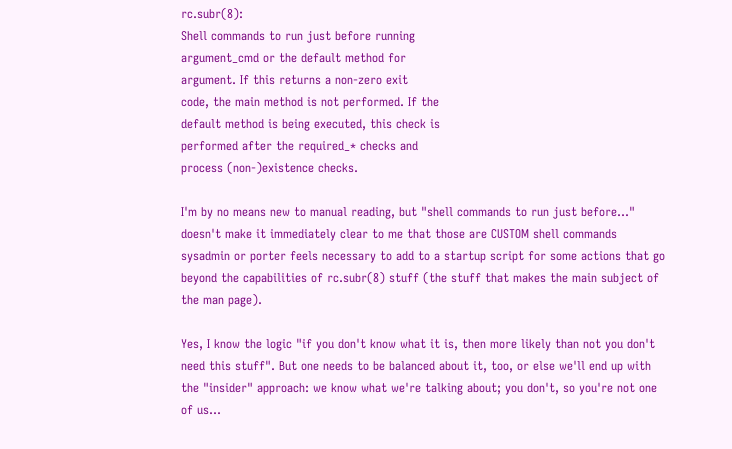rc.subr(8):
Shell commands to run just before running
argument_cmd or the default method for
argument. If this returns a non-zero exit
code, the main method is not performed. If the
default method is being executed, this check is
performed after the required_* checks and
process (non-)existence checks.

I'm by no means new to manual reading, but "shell commands to run just before..." doesn't make it immediately clear to me that those are CUSTOM shell commands sysadmin or porter feels necessary to add to a startup script for some actions that go beyond the capabilities of rc.subr(8) stuff (the stuff that makes the main subject of the man page).

Yes, I know the logic "if you don't know what it is, then more likely than not you don't need this stuff". But one needs to be balanced about it, too, or else we'll end up with the "insider" approach: we know what we're talking about; you don't, so you're not one of us...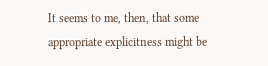It seems to me, then, that some appropriate explicitness might be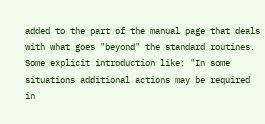added to the part of the manual page that deals with what goes "beyond" the standard routines. Some explicit introduction like: "In some situations additional actions may be required in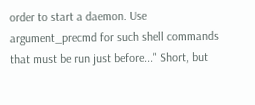order to start a daemon. Use argument_precmd for such shell commands that must be run just before..." Short, but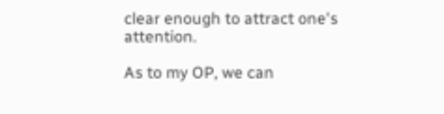clear enough to attract one's attention.

As to my OP, we can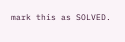mark this as SOLVED.